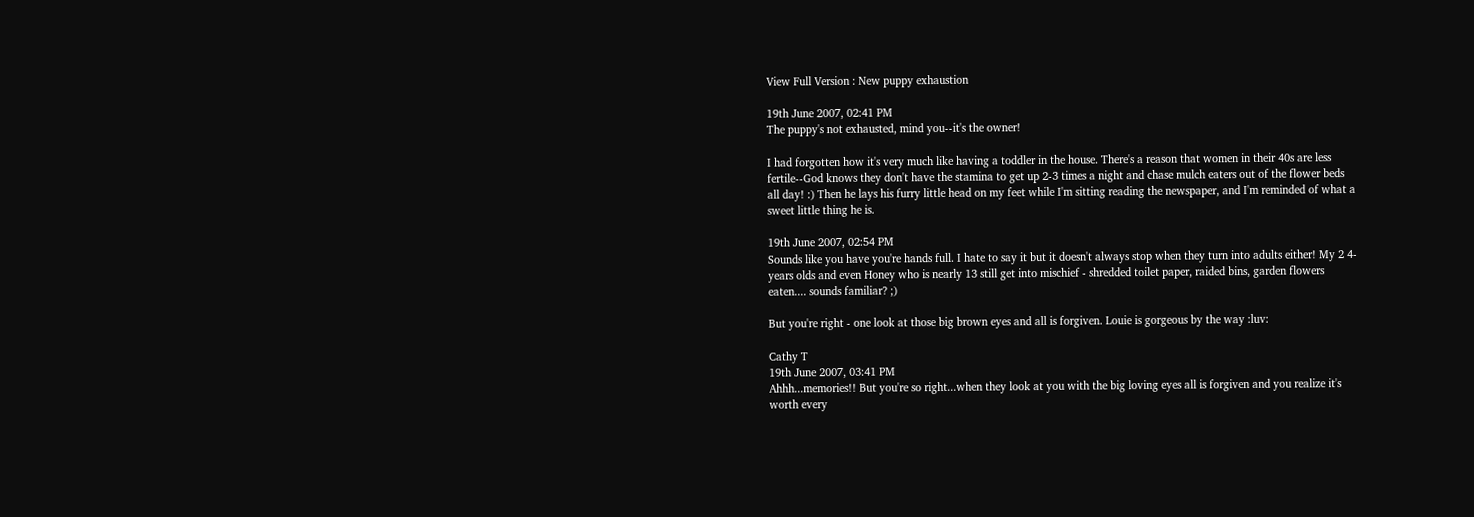View Full Version : New puppy exhaustion

19th June 2007, 02:41 PM
The puppy's not exhausted, mind you--it's the owner!

I had forgotten how it's very much like having a toddler in the house. There's a reason that women in their 40s are less fertile--God knows they don't have the stamina to get up 2-3 times a night and chase mulch eaters out of the flower beds all day! :) Then he lays his furry little head on my feet while I'm sitting reading the newspaper, and I'm reminded of what a sweet little thing he is.

19th June 2007, 02:54 PM
Sounds like you have you're hands full. I hate to say it but it doesn't always stop when they turn into adults either! My 2 4-years olds and even Honey who is nearly 13 still get into mischief - shredded toilet paper, raided bins, garden flowers eaten.... sounds familiar? ;)

But you're right - one look at those big brown eyes and all is forgiven. Louie is gorgeous by the way :luv:

Cathy T
19th June 2007, 03:41 PM
Ahhh...memories!! But you're so right...when they look at you with the big loving eyes all is forgiven and you realize it's worth every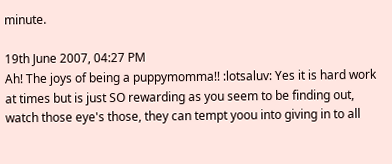minute.

19th June 2007, 04:27 PM
Ah! The joys of being a puppymomma!! :lotsaluv: Yes it is hard work at times but is just SO rewarding as you seem to be finding out, watch those eye's those, they can tempt yoou into giving in to all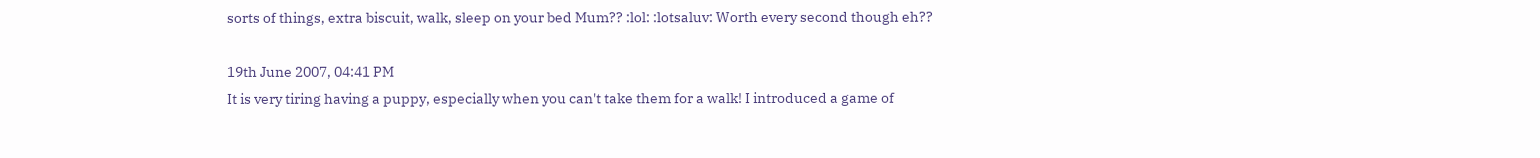sorts of things, extra biscuit, walk, sleep on your bed Mum?? :lol: :lotsaluv: Worth every second though eh??

19th June 2007, 04:41 PM
It is very tiring having a puppy, especially when you can't take them for a walk! I introduced a game of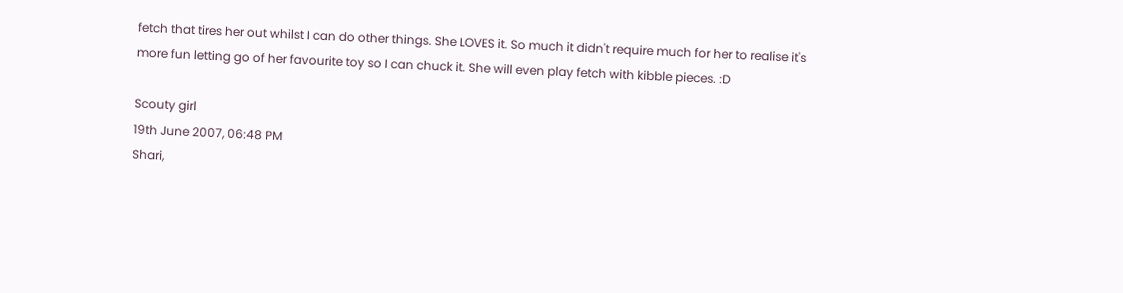fetch that tires her out whilst I can do other things. She LOVES it. So much it didn't require much for her to realise it's more fun letting go of her favourite toy so I can chuck it. She will even play fetch with kibble pieces. :D

Scouty girl
19th June 2007, 06:48 PM
Shari,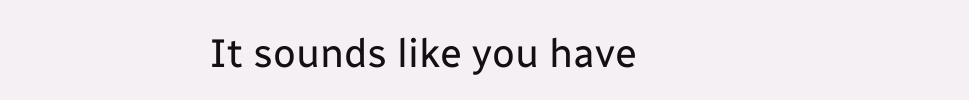It sounds like you have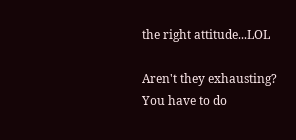the right attitude...LOL

Aren't they exhausting? You have to do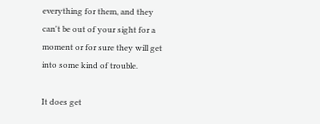everything for them, and they can't be out of your sight for a moment or for sure they will get into some kind of trouble.

It does get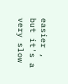easier , but it's a very slow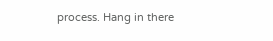process. Hang in there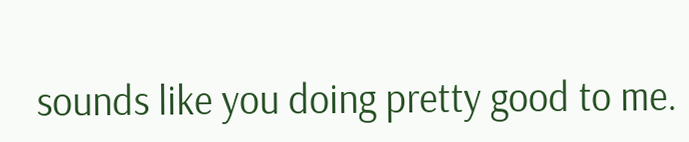sounds like you doing pretty good to me.